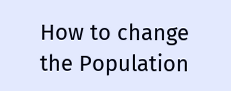How to change the Population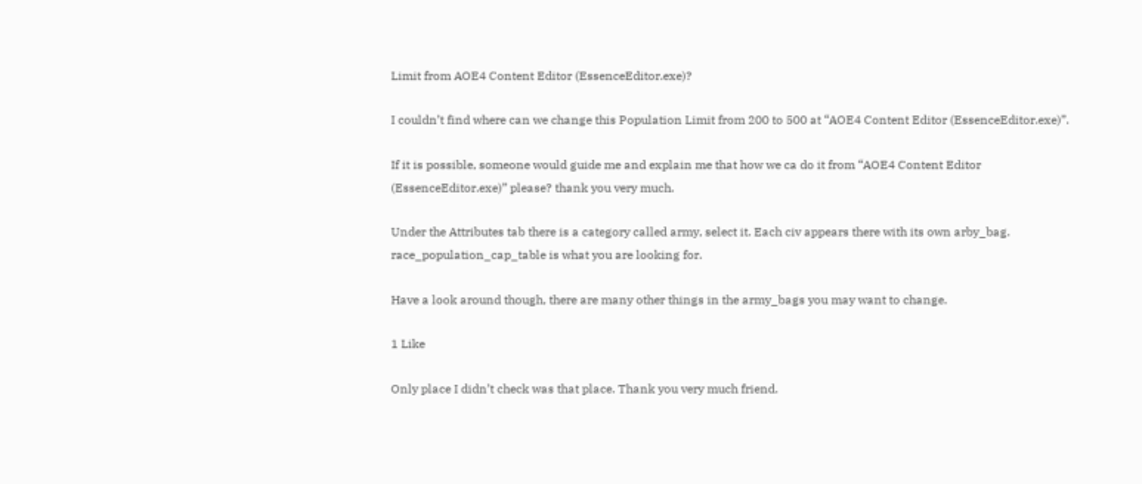Limit from AOE4 Content Editor (EssenceEditor.exe)?

I couldn’t find where can we change this Population Limit from 200 to 500 at “AOE4 Content Editor (EssenceEditor.exe)”.

If it is possible, someone would guide me and explain me that how we ca do it from “AOE4 Content Editor (EssenceEditor.exe)” please? thank you very much.

Under the Attributes tab there is a category called army, select it. Each civ appears there with its own arby_bag. race_population_cap_table is what you are looking for.

Have a look around though, there are many other things in the army_bags you may want to change.

1 Like

Only place I didn’t check was that place. Thank you very much friend.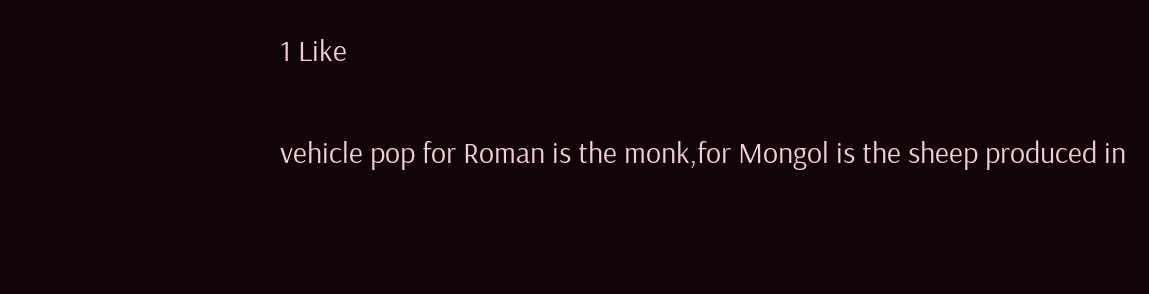1 Like

vehicle pop for Roman is the monk,for Mongol is the sheep produced in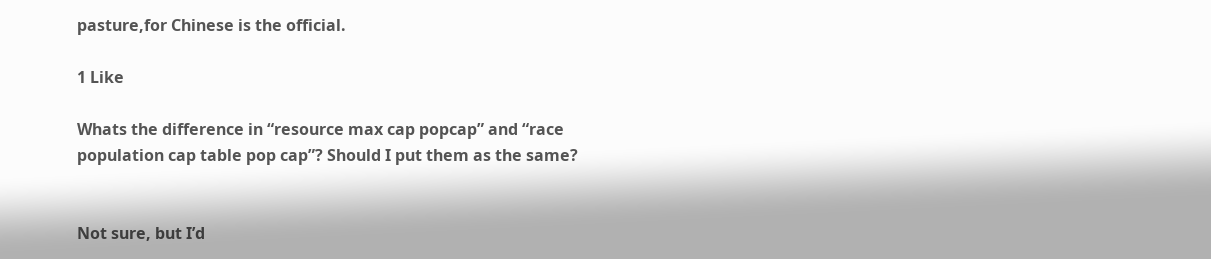pasture,for Chinese is the official.

1 Like

Whats the difference in “resource max cap popcap” and “race population cap table pop cap”? Should I put them as the same?


Not sure, but I’d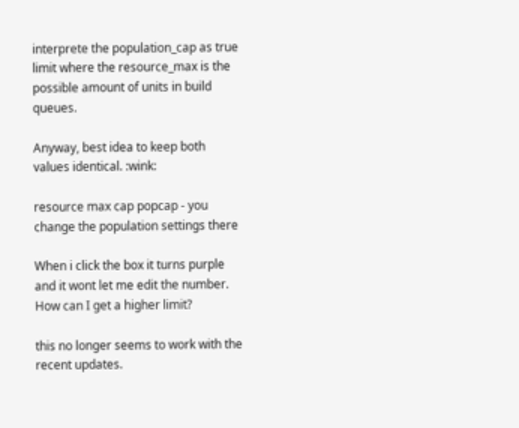interprete the population_cap as true limit where the resource_max is the possible amount of units in build queues.

Anyway, best idea to keep both values identical. :wink:

resource max cap popcap - you change the population settings there

When i click the box it turns purple and it wont let me edit the number. How can I get a higher limit?

this no longer seems to work with the recent updates.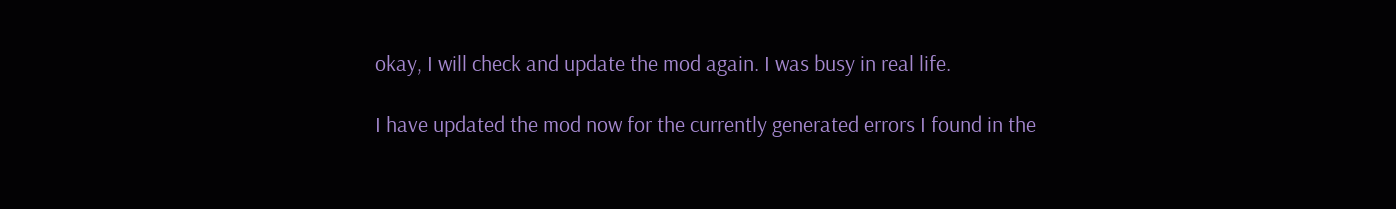okay, I will check and update the mod again. I was busy in real life.

I have updated the mod now for the currently generated errors I found in the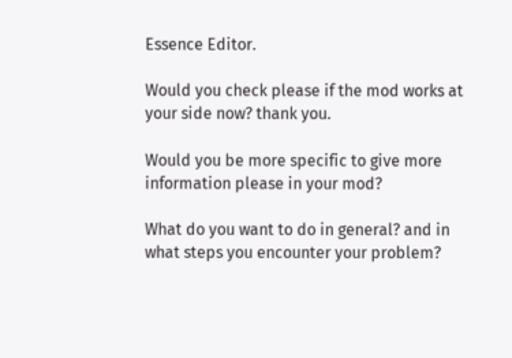Essence Editor.

Would you check please if the mod works at your side now? thank you.

Would you be more specific to give more information please in your mod?

What do you want to do in general? and in what steps you encounter your problem?